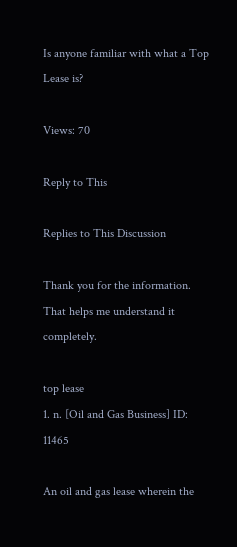Is anyone familiar with what a Top Lease is?

Views: 70

Reply to This

Replies to This Discussion

Thank you for the information. That helps me understand it completely.

top lease
1. n. [Oil and Gas Business] ID: 11465

An oil and gas lease wherein the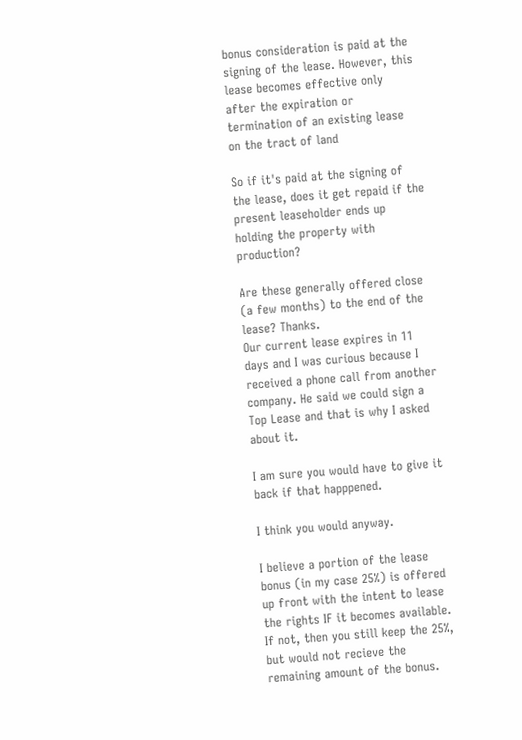bonus consideration is paid at the signing of the lease. However, this lease becomes effective only after the expiration or termination of an existing lease on the tract of land

So if it's paid at the signing of the lease, does it get repaid if the present leaseholder ends up holding the property with production?

Are these generally offered close (a few months) to the end of the lease? Thanks.
Our current lease expires in 11 days and I was curious because I received a phone call from another company. He said we could sign a Top Lease and that is why I asked about it.

I am sure you would have to give it back if that happpened.

I think you would anyway.

I believe a portion of the lease bonus (in my case 25%) is offered up front with the intent to lease the rights IF it becomes available. If not, then you still keep the 25%, but would not recieve the remaining amount of the bonus.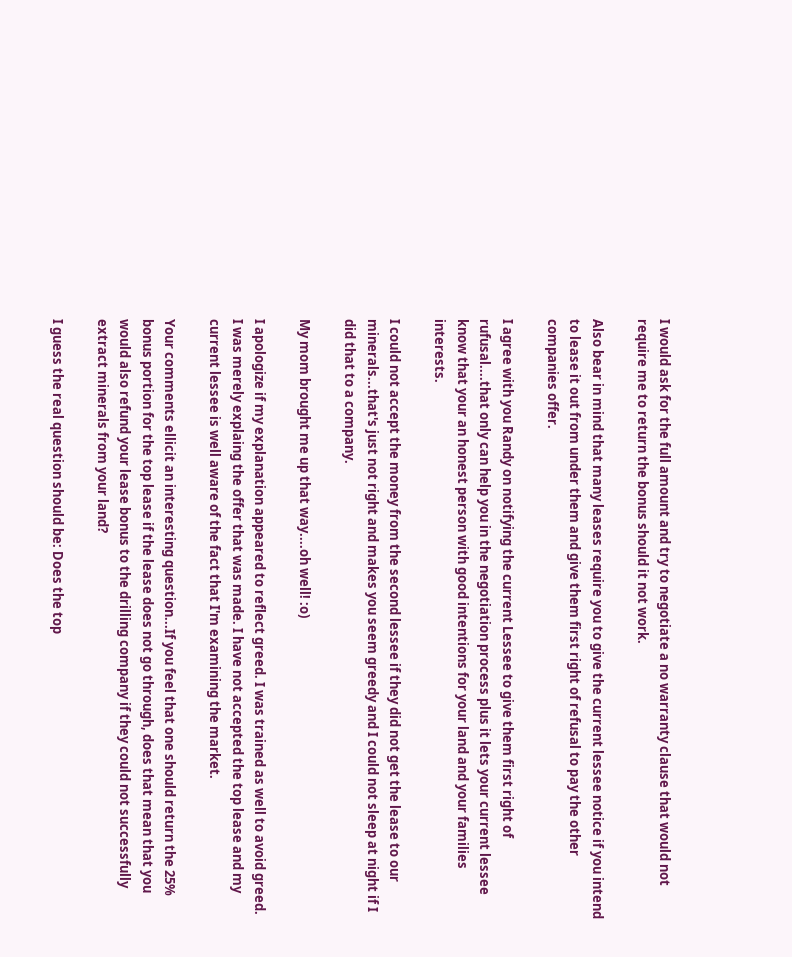I would ask for the full amount and try to negotiate a no warranty clause that would not require me to return the bonus should it not work.

Also bear in mind that many leases require you to give the current lessee notice if you intend to lease it out from under them and give them first right of refusal to pay the other companies offer.

I agree with you Randy on notifying the current Lessee to give them first right of rufusal....that only can help you in the negotiation process plus it lets your current lessee know that your an honest person with good intentions for your land and your families interests.

I could not accept the money from the second lessee if they did not get the lease to our minerals...that's just not right and makes you seem greedy and I could not sleep at night if I did that to a company.

My mom brought me up that way....oh well! :o)

I apologize if my explanation appeared to reflect greed. I was trained as well to avoid greed. I was merely explaing the offer that was made. I have not accepted the top lease and my current lessee is well aware of the fact that I'm examining the market.

Your comments ellicit an interesting question...If you feel that one should return the 25% bonus portion for the top lease if the lease does not go through, does that mean that you would also refund your lease bonus to the drilling company if they could not successfully extract minerals from your land?

I guess the real question should be: Does the top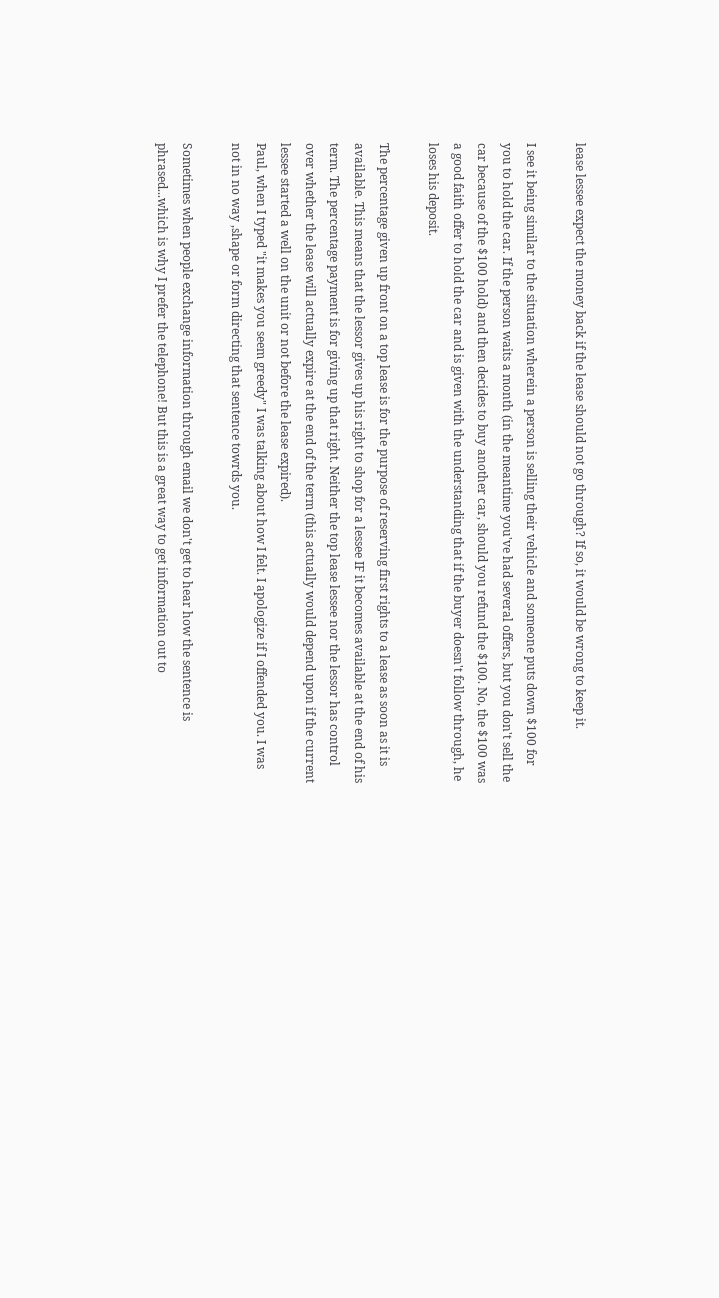lease lessee expect the money back if the lease should not go through? If so, it would be wrong to keep it.

I see it being similar to the situation wherein a person is selling their vehicle and someone puts down $100 for you to hold the car. If the person waits a month (in the meantime you've had several offers, but you don't sell the car because of the $100 hold) and then decides to buy another car, should you refund the $100. No, the $100 was a good faith offer to hold the car and is given with the understanding that if the buyer doesn't follow through, he loses his deposit.

The percentage given up front on a top lease is for the purpose of reserving first rights to a lease as soon as it is available. This means that the lessor gives up his right to shop for a lessee IF it becomes available at the end of his term. The percentage payment is for giving up that right. Neither the top lease lessee nor the lessor has control over whether the lease will actually expire at the end of the term (this actually would depend upon if the current lessee started a well on the unit or not before the lease expired).
Paul, when I typed "it makes you seem greedy" I was talking about how I felt. I apologize if I offended you. I was not in no way ,shape or form directing that sentence towrds you.

Sometimes when people exchange information through email we don't get to hear how the sentence is phrased...which is why I prefer the telephone! But this is a great way to get information out to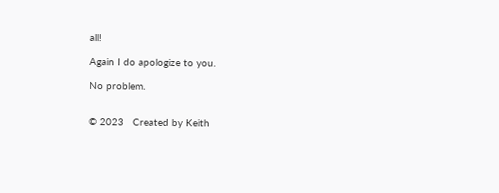all!

Again I do apologize to you.

No problem.


© 2023   Created by Keith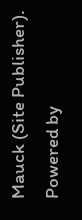Mauck (Site Publisher).   Powered by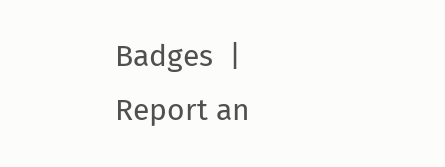Badges  |  Report an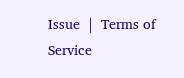Issue  |  Terms of Service